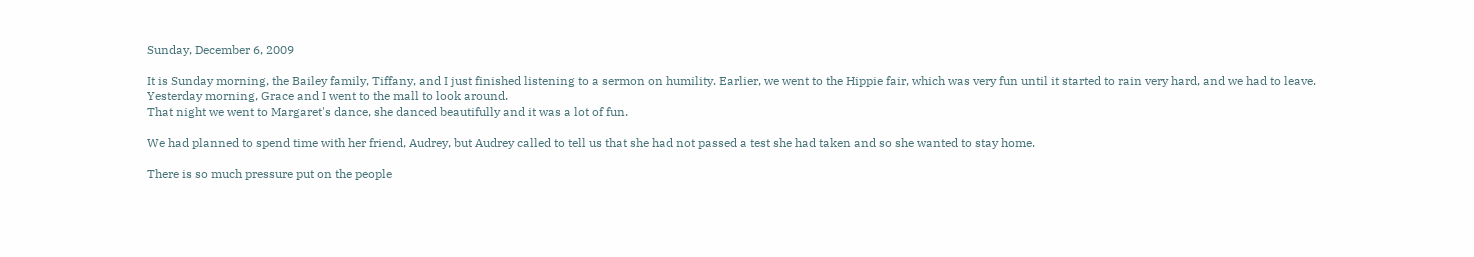Sunday, December 6, 2009

It is Sunday morning, the Bailey family, Tiffany, and I just finished listening to a sermon on humility. Earlier, we went to the Hippie fair, which was very fun until it started to rain very hard, and we had to leave.
Yesterday morning, Grace and I went to the mall to look around.
That night we went to Margaret's dance, she danced beautifully and it was a lot of fun.

We had planned to spend time with her friend, Audrey, but Audrey called to tell us that she had not passed a test she had taken and so she wanted to stay home.

There is so much pressure put on the people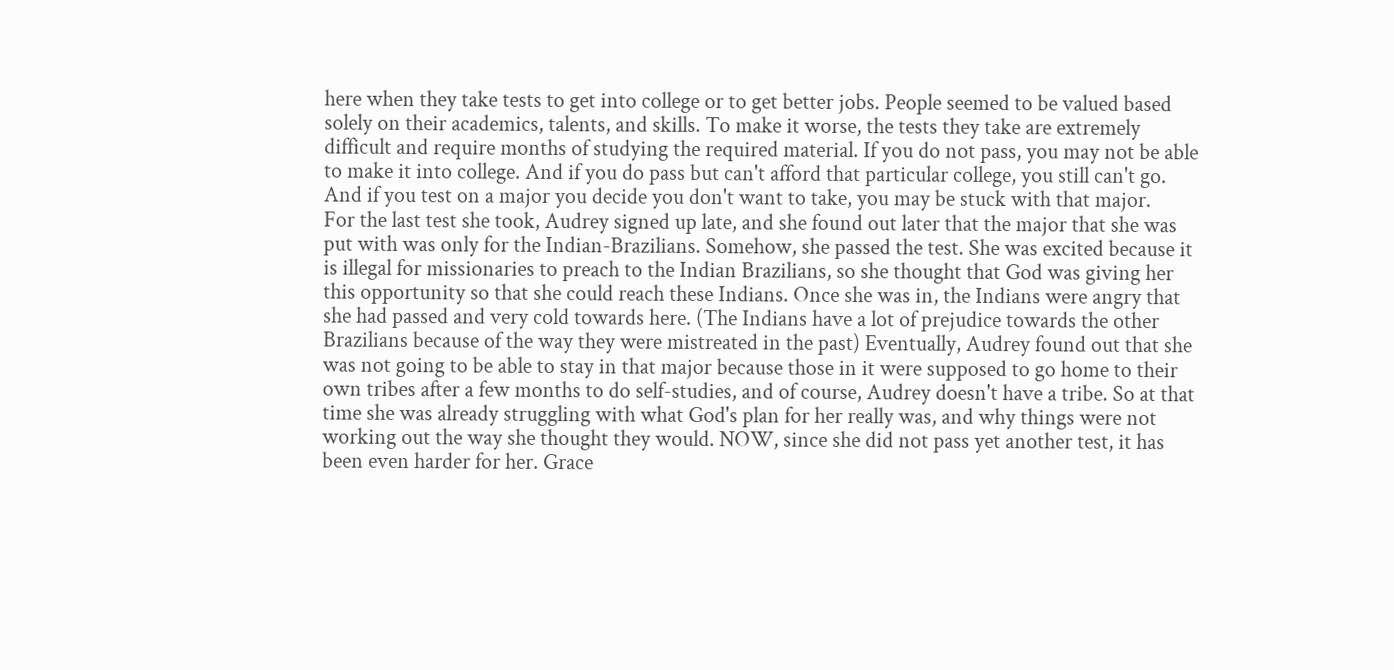here when they take tests to get into college or to get better jobs. People seemed to be valued based solely on their academics, talents, and skills. To make it worse, the tests they take are extremely difficult and require months of studying the required material. If you do not pass, you may not be able to make it into college. And if you do pass but can't afford that particular college, you still can't go. And if you test on a major you decide you don't want to take, you may be stuck with that major.
For the last test she took, Audrey signed up late, and she found out later that the major that she was put with was only for the Indian-Brazilians. Somehow, she passed the test. She was excited because it is illegal for missionaries to preach to the Indian Brazilians, so she thought that God was giving her this opportunity so that she could reach these Indians. Once she was in, the Indians were angry that she had passed and very cold towards here. (The Indians have a lot of prejudice towards the other Brazilians because of the way they were mistreated in the past) Eventually, Audrey found out that she was not going to be able to stay in that major because those in it were supposed to go home to their own tribes after a few months to do self-studies, and of course, Audrey doesn't have a tribe. So at that time she was already struggling with what God's plan for her really was, and why things were not working out the way she thought they would. NOW, since she did not pass yet another test, it has been even harder for her. Grace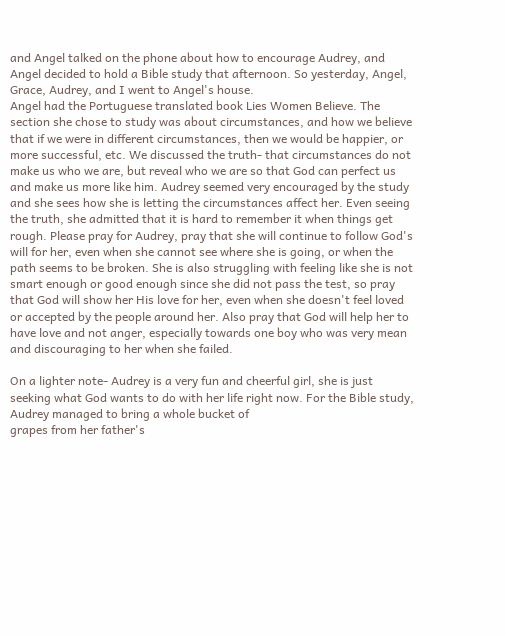and Angel talked on the phone about how to encourage Audrey, and Angel decided to hold a Bible study that afternoon. So yesterday, Angel, Grace, Audrey, and I went to Angel's house.
Angel had the Portuguese translated book Lies Women Believe. The section she chose to study was about circumstances, and how we believe that if we were in different circumstances, then we would be happier, or more successful, etc. We discussed the truth- that circumstances do not make us who we are, but reveal who we are so that God can perfect us and make us more like him. Audrey seemed very encouraged by the study and she sees how she is letting the circumstances affect her. Even seeing the truth, she admitted that it is hard to remember it when things get rough. Please pray for Audrey, pray that she will continue to follow God's will for her, even when she cannot see where she is going, or when the path seems to be broken. She is also struggling with feeling like she is not smart enough or good enough since she did not pass the test, so pray that God will show her His love for her, even when she doesn't feel loved or accepted by the people around her. Also pray that God will help her to have love and not anger, especially towards one boy who was very mean and discouraging to her when she failed.

On a lighter note- Audrey is a very fun and cheerful girl, she is just seeking what God wants to do with her life right now. For the Bible study, Audrey managed to bring a whole bucket of
grapes from her father's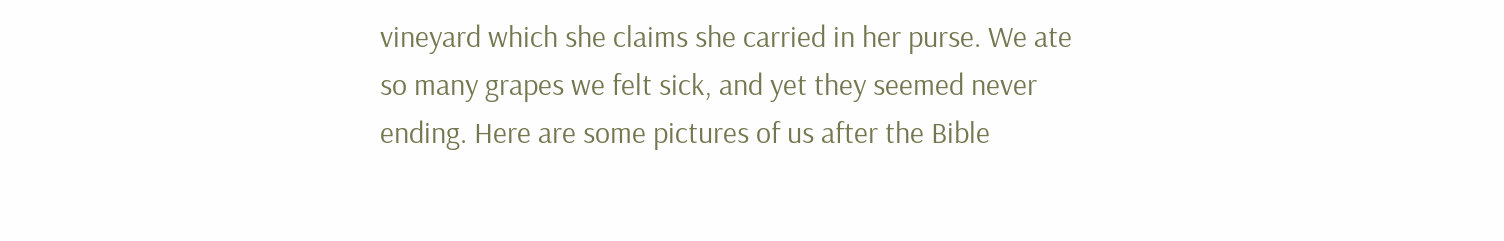vineyard which she claims she carried in her purse. We ate so many grapes we felt sick, and yet they seemed never ending. Here are some pictures of us after the Bible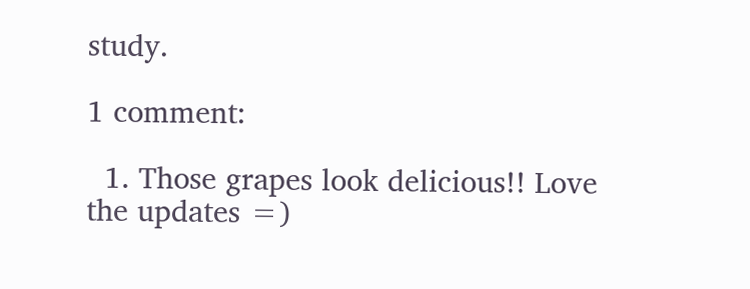study.

1 comment:

  1. Those grapes look delicious!! Love the updates =)